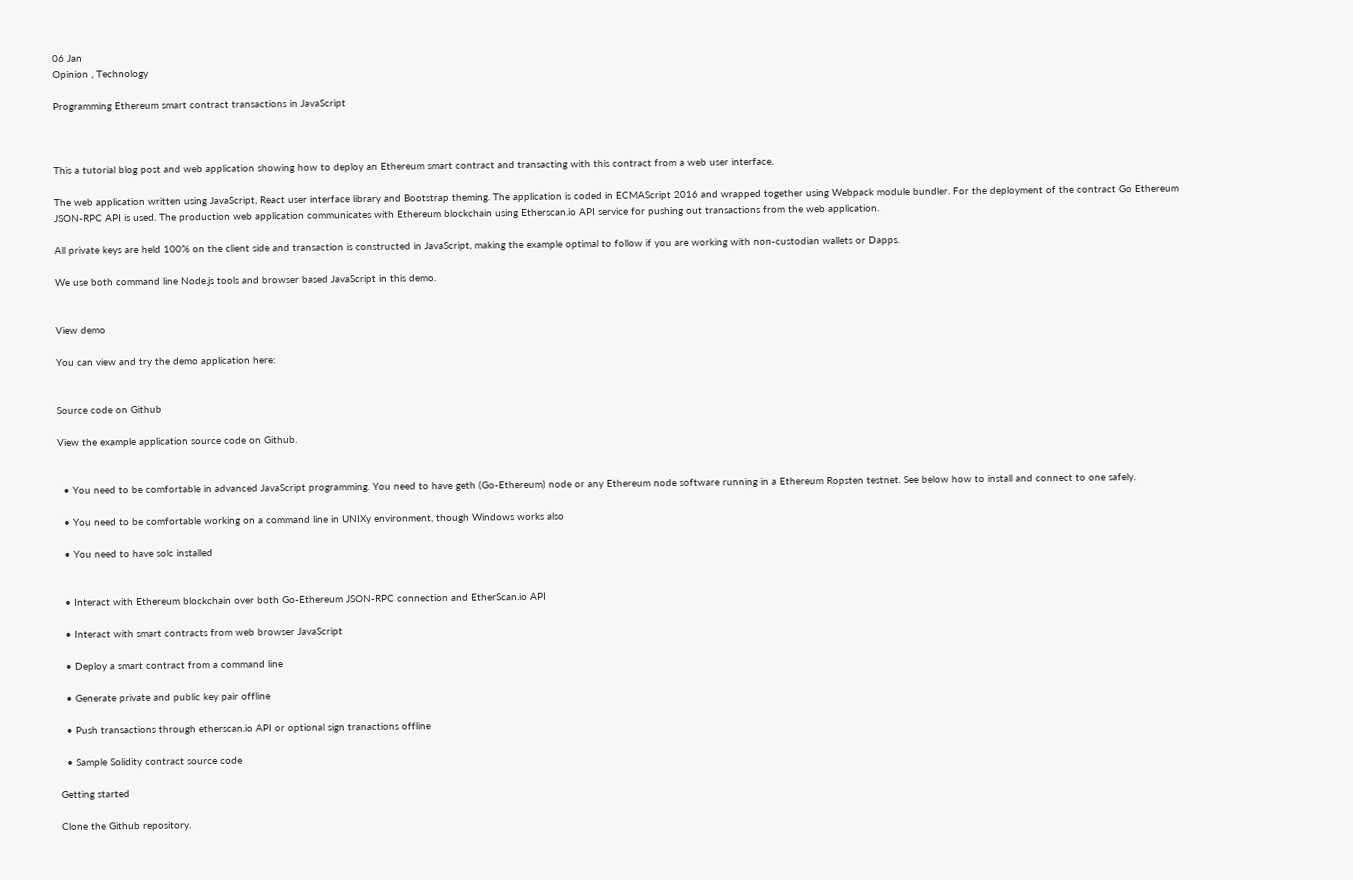06 Jan
Opinion , Technology

Programming Ethereum smart contract transactions in JavaScript



This a tutorial blog post and web application showing how to deploy an Ethereum smart contract and transacting with this contract from a web user interface.

The web application written using JavaScript, React user interface library and Bootstrap theming. The application is coded in ECMAScript 2016 and wrapped together using Webpack module bundler. For the deployment of the contract Go Ethereum JSON-RPC API is used. The production web application communicates with Ethereum blockchain using Etherscan.io API service for pushing out transactions from the web application.

All private keys are held 100% on the client side and transaction is constructed in JavaScript, making the example optimal to follow if you are working with non-custodian wallets or Dapps.

We use both command line Node.js tools and browser based JavaScript in this demo.


View demo

You can view and try the demo application here:


Source code on Github

View the example application source code on Github.


  • You need to be comfortable in advanced JavaScript programming. You need to have geth (Go-Ethereum) node or any Ethereum node software running in a Ethereum Ropsten testnet. See below how to install and connect to one safely.

  • You need to be comfortable working on a command line in UNIXy environment, though Windows works also

  • You need to have solc installed


  • Interact with Ethereum blockchain over both Go-Ethereum JSON-RPC connection and EtherScan.io API

  • Interact with smart contracts from web browser JavaScript

  • Deploy a smart contract from a command line

  • Generate private and public key pair offline

  • Push transactions through etherscan.io API or optional sign tranactions offline

  • Sample Solidity contract source code

Getting started

Clone the Github repository.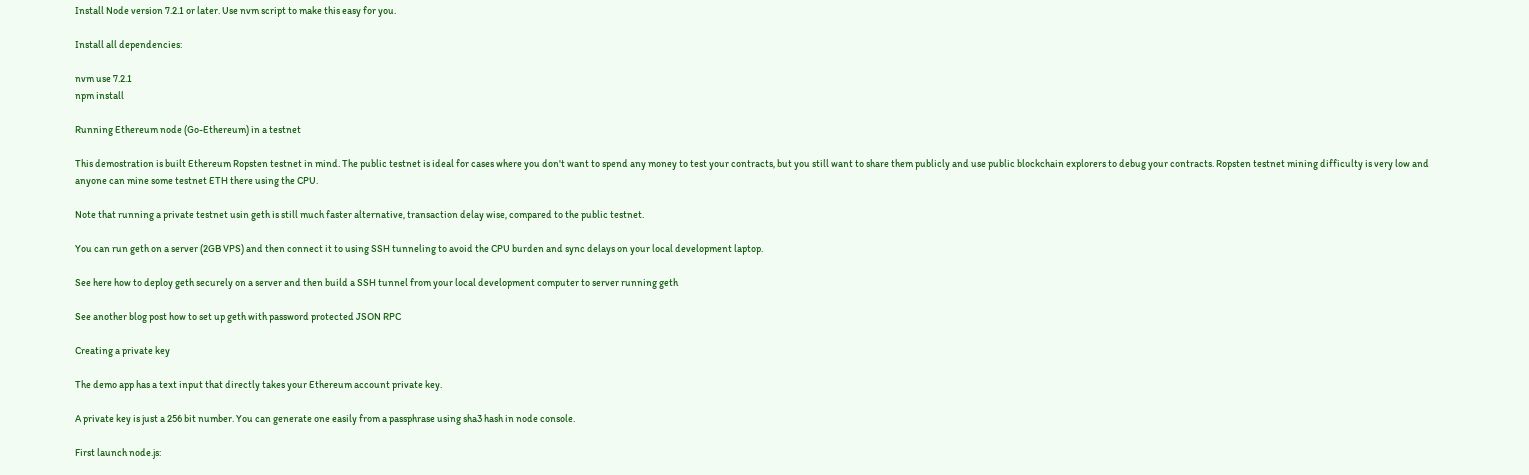Install Node version 7.2.1 or later. Use nvm script to make this easy for you.

Install all dependencies:

nvm use 7.2.1
npm install

Running Ethereum node (Go-Ethereum) in a testnet

This demostration is built Ethereum Ropsten testnet in mind. The public testnet is ideal for cases where you don't want to spend any money to test your contracts, but you still want to share them publicly and use public blockchain explorers to debug your contracts. Ropsten testnet mining difficulty is very low and anyone can mine some testnet ETH there using the CPU.

Note that running a private testnet usin geth is still much faster alternative, transaction delay wise, compared to the public testnet.

You can run geth on a server (2GB VPS) and then connect it to using SSH tunneling to avoid the CPU burden and sync delays on your local development laptop.

See here how to deploy geth securely on a server and then build a SSH tunnel from your local development computer to server running geth

See another blog post how to set up geth with password protected JSON RPC

Creating a private key

The demo app has a text input that directly takes your Ethereum account private key.

A private key is just a 256 bit number. You can generate one easily from a passphrase using sha3 hash in node console.

First launch node.js: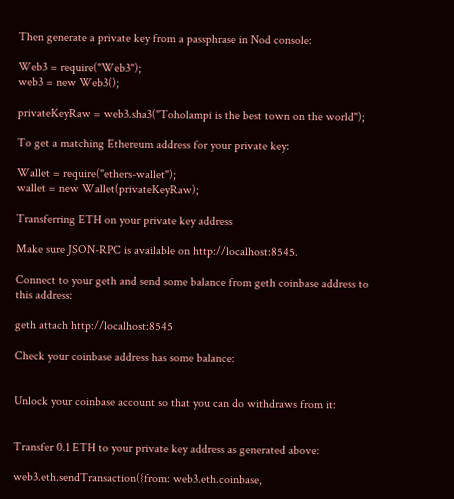Then generate a private key from a passphrase in Nod console:

Web3 = require("Web3");
web3 = new Web3();

privateKeyRaw = web3.sha3("Toholampi is the best town on the world");

To get a matching Ethereum address for your private key:

Wallet = require("ethers-wallet");
wallet = new Wallet(privateKeyRaw);

Transferring ETH on your private key address

Make sure JSON-RPC is available on http://localhost:8545.

Connect to your geth and send some balance from geth coinbase address to this address:

geth attach http://localhost:8545

Check your coinbase address has some balance:


Unlock your coinbase account so that you can do withdraws from it:


Transfer 0.1 ETH to your private key address as generated above:

web3.eth.sendTransaction({from: web3.eth.coinbase,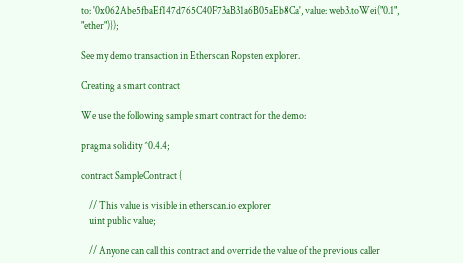to: '0x062Abe5fbaEf147d765C40F73aB31a6B05aEb8Ca', value: web3.toWei("0.1", "ether")});

See my demo transaction in Etherscan Ropsten explorer.

Creating a smart contract

We use the following sample smart contract for the demo:

pragma solidity ^0.4.4;

contract SampleContract {

    // This value is visible in etherscan.io explorer
    uint public value;

    // Anyone can call this contract and override the value of the previous caller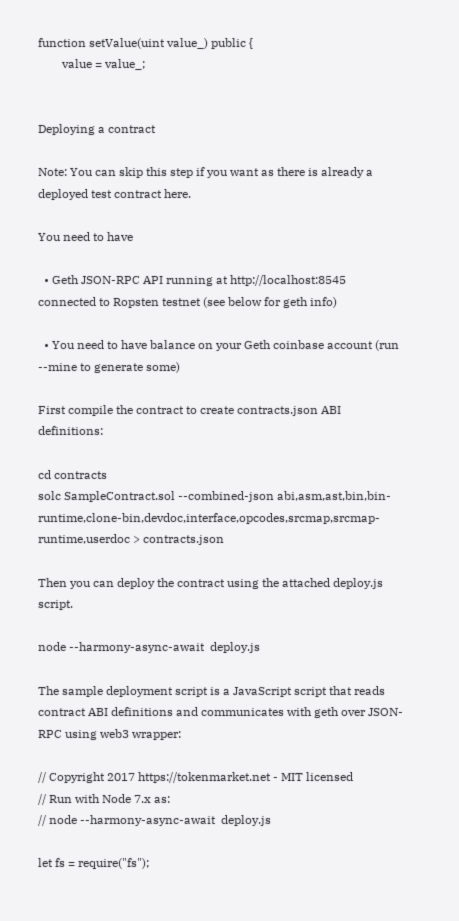function setValue(uint value_) public {
        value = value_;


Deploying a contract

Note: You can skip this step if you want as there is already a deployed test contract here.

You need to have

  • Geth JSON-RPC API running at http://localhost:8545 connected to Ropsten testnet (see below for geth info)

  • You need to have balance on your Geth coinbase account (run --mine to generate some)

First compile the contract to create contracts.json ABI definitions:

cd contracts
solc SampleContract.sol --combined-json abi,asm,ast,bin,bin-runtime,clone-bin,devdoc,interface,opcodes,srcmap,srcmap-runtime,userdoc > contracts.json

Then you can deploy the contract using the attached deploy.js script.

node --harmony-async-await  deploy.js

The sample deployment script is a JavaScript script that reads contract ABI definitions and communicates with geth over JSON-RPC using web3 wrapper:

// Copyright 2017 https://tokenmarket.net - MIT licensed
// Run with Node 7.x as:
// node --harmony-async-await  deploy.js

let fs = require("fs");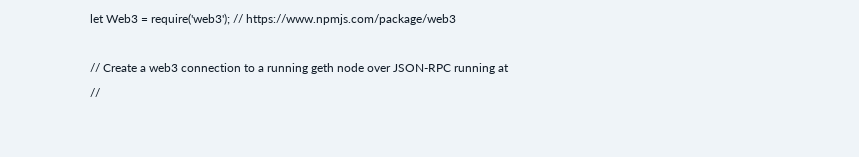let Web3 = require('web3'); // https://www.npmjs.com/package/web3

// Create a web3 connection to a running geth node over JSON-RPC running at
//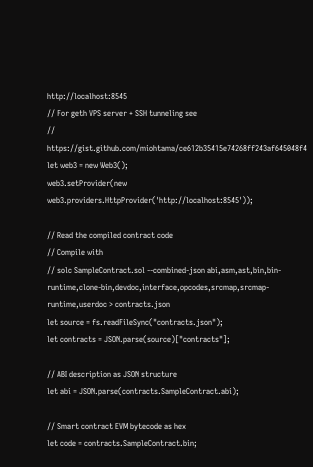http://localhost:8545
// For geth VPS server + SSH tunneling see
// https://gist.github.com/miohtama/ce612b35415e74268ff243af645048f4
let web3 = new Web3();
web3.setProvider(new web3.providers.HttpProvider('http://localhost:8545'));

// Read the compiled contract code
// Compile with
// solc SampleContract.sol --combined-json abi,asm,ast,bin,bin-runtime,clone-bin,devdoc,interface,opcodes,srcmap,srcmap-runtime,userdoc > contracts.json
let source = fs.readFileSync("contracts.json");
let contracts = JSON.parse(source)["contracts"];

// ABI description as JSON structure
let abi = JSON.parse(contracts.SampleContract.abi);

// Smart contract EVM bytecode as hex
let code = contracts.SampleContract.bin;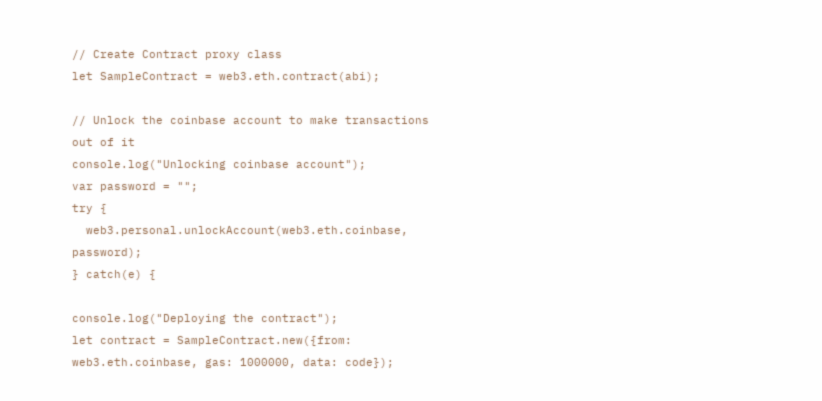// Create Contract proxy class
let SampleContract = web3.eth.contract(abi);

// Unlock the coinbase account to make transactions out of it
console.log("Unlocking coinbase account");
var password = "";
try {
  web3.personal.unlockAccount(web3.eth.coinbase, password);
} catch(e) {

console.log("Deploying the contract");
let contract = SampleContract.new({from: web3.eth.coinbase, gas: 1000000, data: code});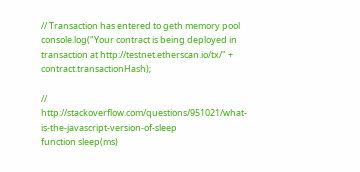// Transaction has entered to geth memory pool
console.log("Your contract is being deployed in transaction at http://testnet.etherscan.io/tx/" + contract.transactionHash);

// http://stackoverflow.com/questions/951021/what-is-the-javascript-version-of-sleep
function sleep(ms)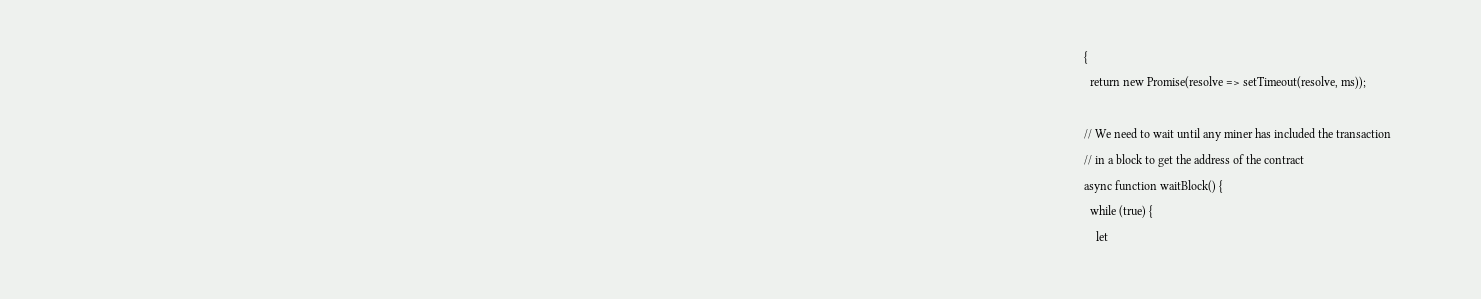{
  return new Promise(resolve => setTimeout(resolve, ms));

// We need to wait until any miner has included the transaction
// in a block to get the address of the contract
async function waitBlock() {
  while (true) {
    let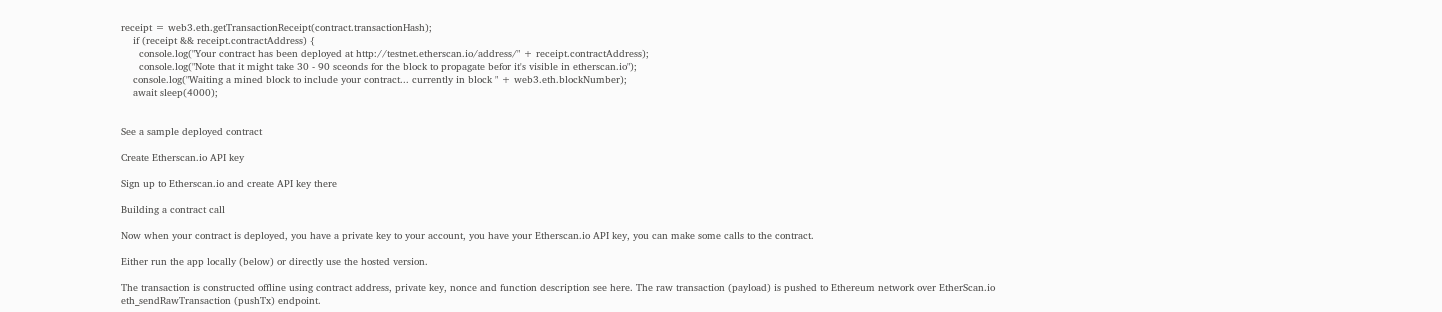receipt = web3.eth.getTransactionReceipt(contract.transactionHash);
    if (receipt && receipt.contractAddress) {
      console.log("Your contract has been deployed at http://testnet.etherscan.io/address/" + receipt.contractAddress);
      console.log("Note that it might take 30 - 90 sceonds for the block to propagate befor it's visible in etherscan.io");
    console.log("Waiting a mined block to include your contract... currently in block " + web3.eth.blockNumber);
    await sleep(4000);


See a sample deployed contract

Create Etherscan.io API key

Sign up to Etherscan.io and create API key there

Building a contract call

Now when your contract is deployed, you have a private key to your account, you have your Etherscan.io API key, you can make some calls to the contract.

Either run the app locally (below) or directly use the hosted version.

The transaction is constructed offline using contract address, private key, nonce and function description see here. The raw transaction (payload) is pushed to Ethereum network over EtherScan.io eth_sendRawTransaction (pushTx) endpoint.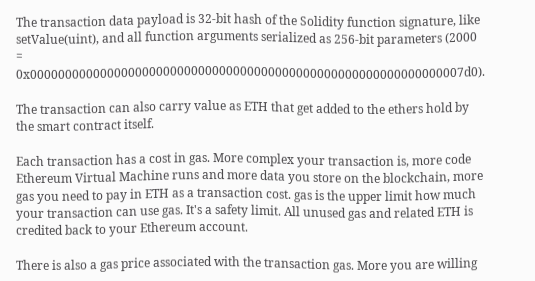The transaction data payload is 32-bit hash of the Solidity function signature, like setValue(uint), and all function arguments serialized as 256-bit parameters (2000 = 0x00000000000000000000000000000000000000000000000000000000000007d0).

The transaction can also carry value as ETH that get added to the ethers hold by the smart contract itself.

Each transaction has a cost in gas. More complex your transaction is, more code Ethereum Virtual Machine runs and more data you store on the blockchain, more gas you need to pay in ETH as a transaction cost. gas is the upper limit how much your transaction can use gas. It's a safety limit. All unused gas and related ETH is credited back to your Ethereum account.

There is also a gas price associated with the transaction gas. More you are willing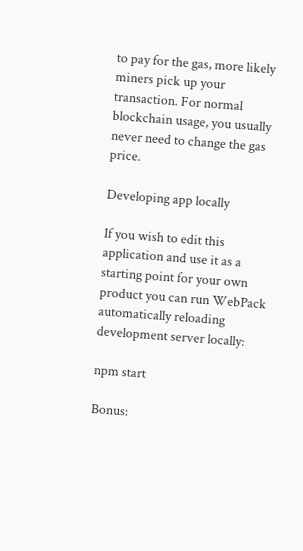to pay for the gas, more likely miners pick up your transaction. For normal blockchain usage, you usually never need to change the gas price.

Developing app locally

If you wish to edit this application and use it as a starting point for your own product you can run WebPack automatically reloading development server locally:

npm start

Bonus: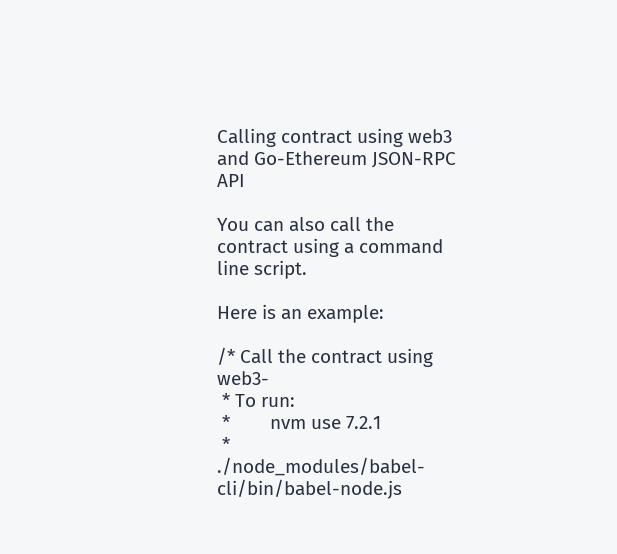Calling contract using web3 and Go-Ethereum JSON-RPC API

You can also call the contract using a command line script.

Here is an example:

/* Call the contract using web3-
 * To run:
 *        nvm use 7.2.1
 *       ./node_modules/babel-cli/bin/babel-node.js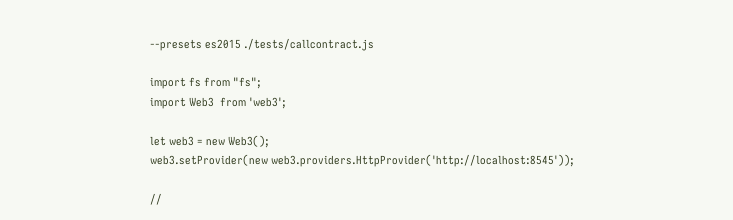--presets es2015 ./tests/callcontract.js

import fs from "fs";
import Web3  from 'web3';

let web3 = new Web3();
web3.setProvider(new web3.providers.HttpProvider('http://localhost:8545'));

//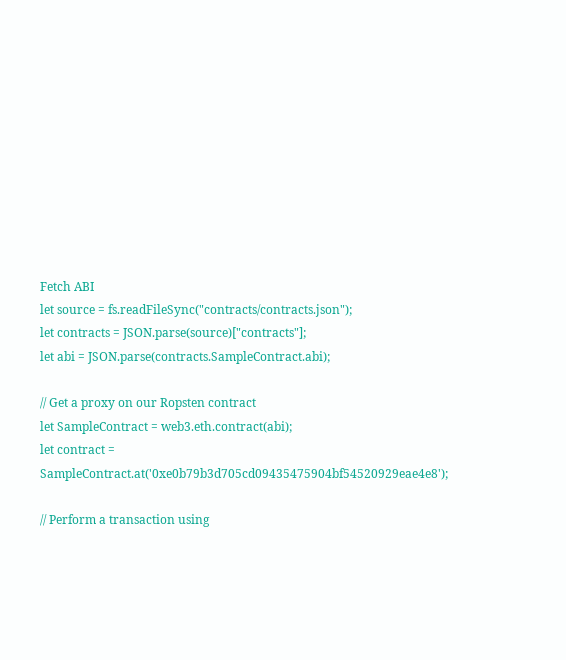Fetch ABI
let source = fs.readFileSync("contracts/contracts.json");
let contracts = JSON.parse(source)["contracts"];
let abi = JSON.parse(contracts.SampleContract.abi);

// Get a proxy on our Ropsten contract
let SampleContract = web3.eth.contract(abi);
let contract = SampleContract.at('0xe0b79b3d705cd09435475904bf54520929eae4e8');

// Perform a transaction using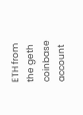ETH from the geth coinbase account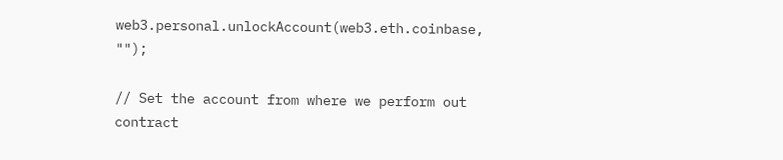web3.personal.unlockAccount(web3.eth.coinbase, "");

// Set the account from where we perform out contract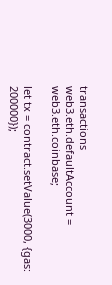transactions
web3.eth.defaultAccount = web3.eth.coinbase;

let tx = contract.setValue(3000, {gas: 200000});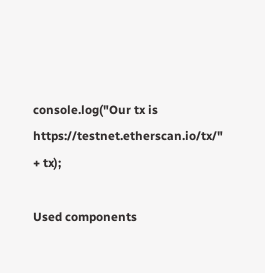console.log("Our tx is https://testnet.etherscan.io/tx/" + tx);

Used components